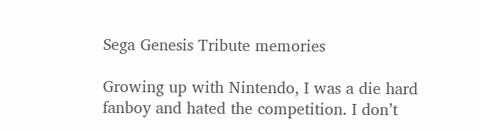Sega Genesis Tribute memories

Growing up with Nintendo, I was a die hard fanboy and hated the competition. I don’t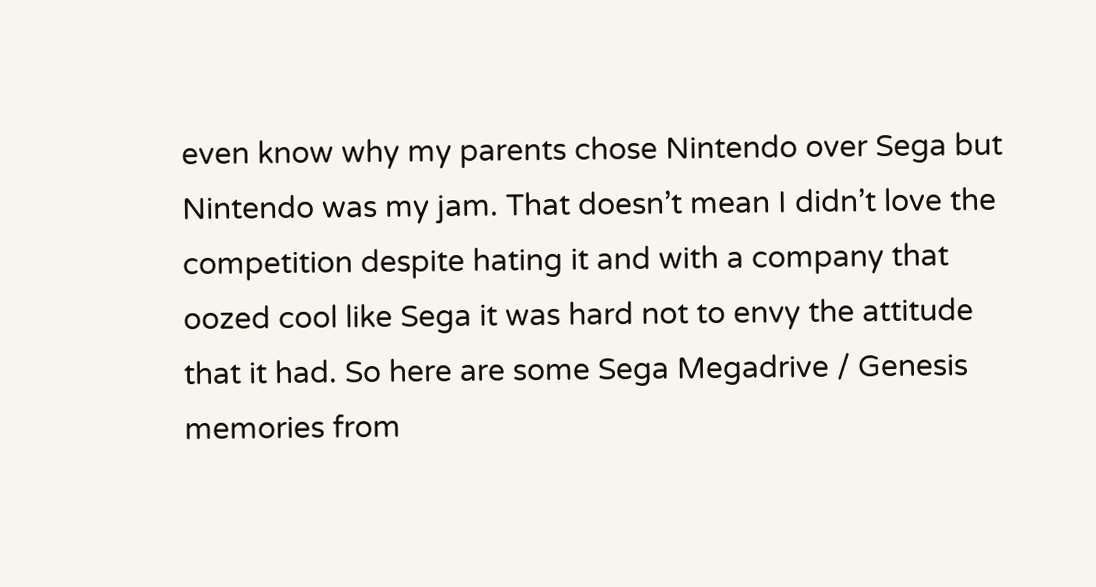even know why my parents chose Nintendo over Sega but Nintendo was my jam. That doesn’t mean I didn’t love the competition despite hating it and with a company that oozed cool like Sega it was hard not to envy the attitude that it had. So here are some Sega Megadrive / Genesis memories from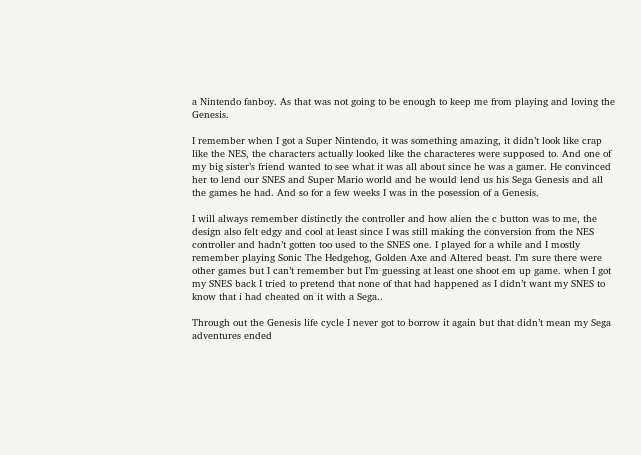a Nintendo fanboy. As that was not going to be enough to keep me from playing and loving the Genesis.

I remember when I got a Super Nintendo, it was something amazing, it didn’t look like crap like the NES, the characters actually looked like the characteres were supposed to. And one of my big sister’s friend wanted to see what it was all about since he was a gamer. He convinced her to lend our SNES and Super Mario world and he would lend us his Sega Genesis and all the games he had. And so for a few weeks I was in the posession of a Genesis.

I will always remember distinctly the controller and how alien the c button was to me, the design also felt edgy and cool at least since I was still making the conversion from the NES controller and hadn’t gotten too used to the SNES one. I played for a while and I mostly remember playing Sonic The Hedgehog, Golden Axe and Altered beast. I’m sure there were other games but I can’t remember but I’m guessing at least one shoot em up game. when I got my SNES back I tried to pretend that none of that had happened as I didn’t want my SNES to know that i had cheated on it with a Sega..

Through out the Genesis life cycle I never got to borrow it again but that didn’t mean my Sega adventures ended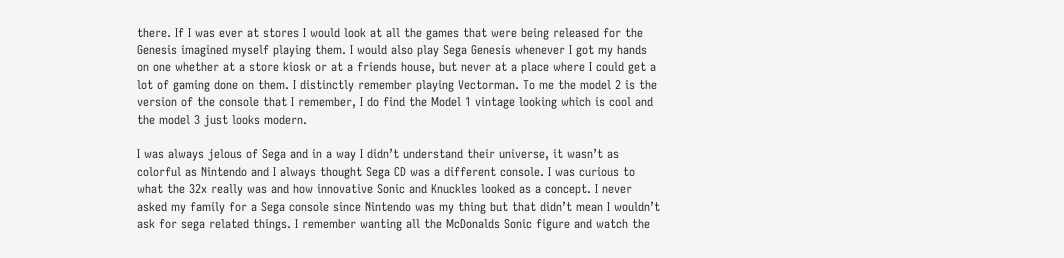there. If I was ever at stores I would look at all the games that were being released for the Genesis imagined myself playing them. I would also play Sega Genesis whenever I got my hands on one whether at a store kiosk or at a friends house, but never at a place where I could get a lot of gaming done on them. I distinctly remember playing Vectorman. To me the model 2 is the version of the console that I remember, I do find the Model 1 vintage looking which is cool and the model 3 just looks modern.

I was always jelous of Sega and in a way I didn’t understand their universe, it wasn’t as colorful as Nintendo and I always thought Sega CD was a different console. I was curious to what the 32x really was and how innovative Sonic and Knuckles looked as a concept. I never asked my family for a Sega console since Nintendo was my thing but that didn’t mean I wouldn’t ask for sega related things. I remember wanting all the McDonalds Sonic figure and watch the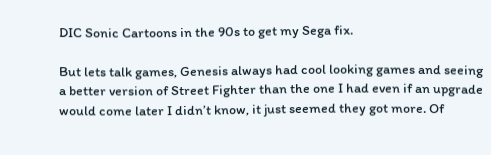DIC Sonic Cartoons in the 90s to get my Sega fix.

But lets talk games, Genesis always had cool looking games and seeing a better version of Street Fighter than the one I had even if an upgrade would come later I didn’t know, it just seemed they got more. Of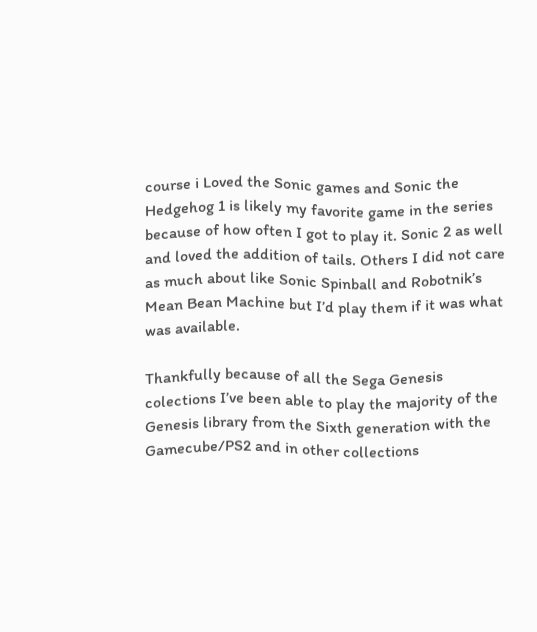course i Loved the Sonic games and Sonic the Hedgehog 1 is likely my favorite game in the series because of how often I got to play it. Sonic 2 as well and loved the addition of tails. Others I did not care as much about like Sonic Spinball and Robotnik’s Mean Bean Machine but I’d play them if it was what was available.

Thankfully because of all the Sega Genesis colections I’ve been able to play the majority of the Genesis library from the Sixth generation with the Gamecube/PS2 and in other collections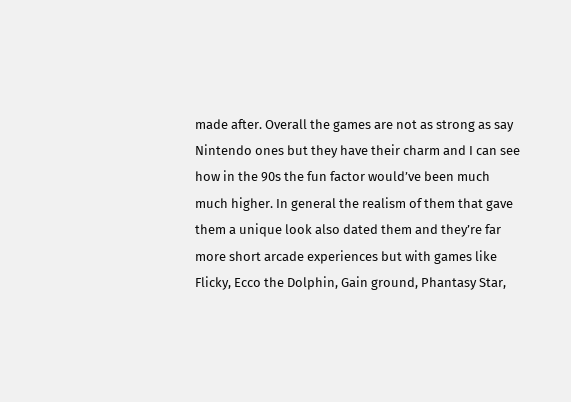made after. Overall the games are not as strong as say Nintendo ones but they have their charm and I can see how in the 90s the fun factor would’ve been much much higher. In general the realism of them that gave them a unique look also dated them and they’re far more short arcade experiences but with games like Flicky, Ecco the Dolphin, Gain ground, Phantasy Star,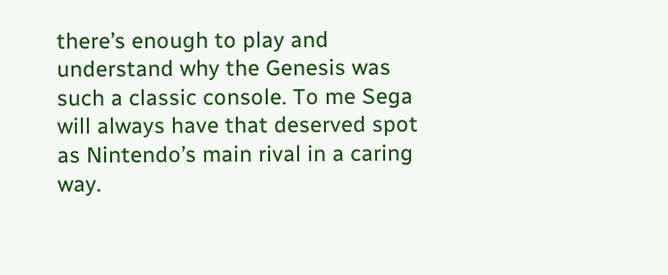there’s enough to play and understand why the Genesis was such a classic console. To me Sega will always have that deserved spot as Nintendo’s main rival in a caring way.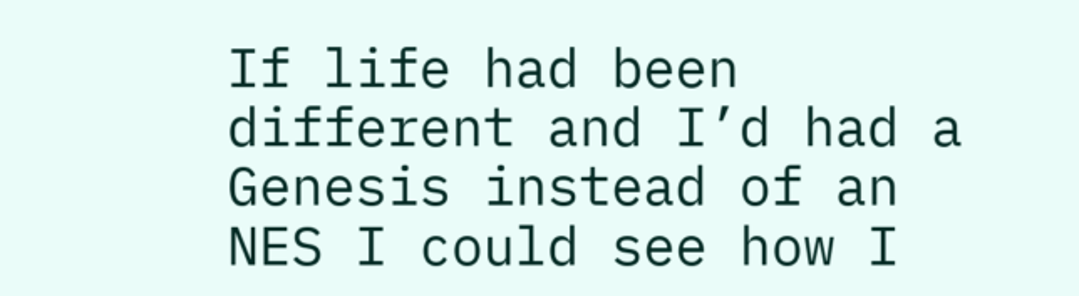If life had been different and I’d had a Genesis instead of an NES I could see how I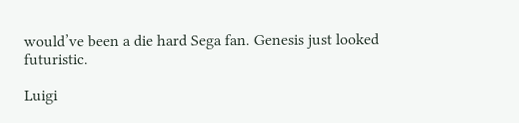would’ve been a die hard Sega fan. Genesis just looked futuristic.

Luigi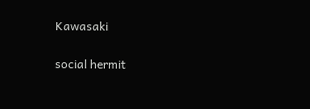Kawasaki

social hermit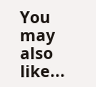You may also like...